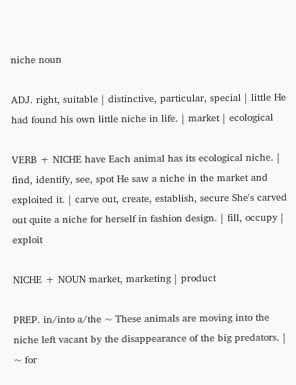niche noun

ADJ. right, suitable | distinctive, particular, special | little He had found his own little niche in life. | market | ecological

VERB + NICHE have Each animal has its ecological niche. | find, identify, see, spot He saw a niche in the market and exploited it. | carve out, create, establish, secure She's carved out quite a niche for herself in fashion design. | fill, occupy | exploit

NICHE + NOUN market, marketing | product

PREP. in/into a/the ~ These animals are moving into the niche left vacant by the disappearance of the big predators. | ~ for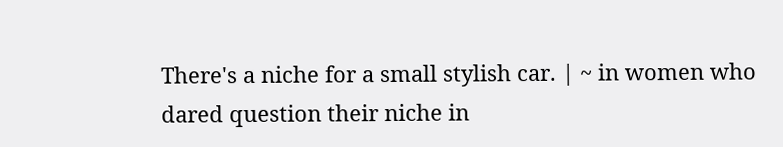There's a niche for a small stylish car. | ~ in women who dared question their niche in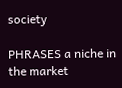society

PHRASES a niche in the market